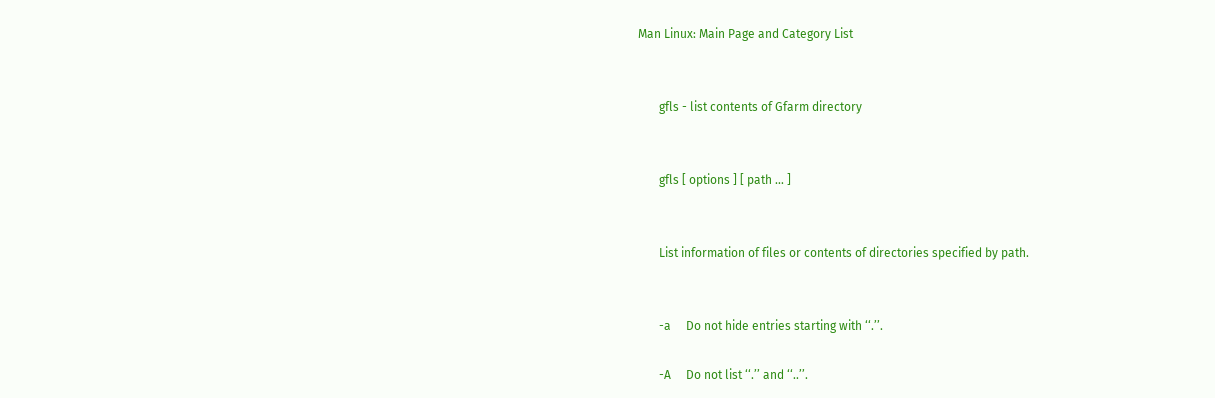Man Linux: Main Page and Category List


       gfls - list contents of Gfarm directory


       gfls [ options ] [ path ... ]


       List information of files or contents of directories specified by path.


       -a     Do not hide entries starting with ‘‘.’’.

       -A     Do not list ‘‘.’’ and ‘‘..’’.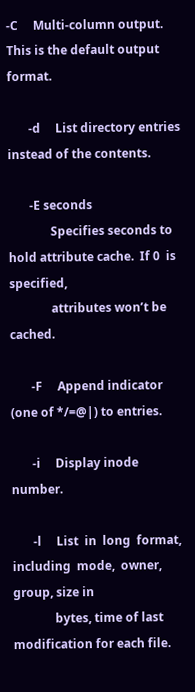-C     Multi-column output.  This is the default output format.

       -d     List directory entries instead of the contents.

       -E seconds
              Specifies seconds to hold attribute cache.  If 0  is  specified,
              attributes won’t be cached.

       -F     Append indicator (one of */=@|) to entries.

       -i     Display inode number.

       -l     List  in  long  format,  including  mode,  owner, group, size in
              bytes, time of last modification for each file.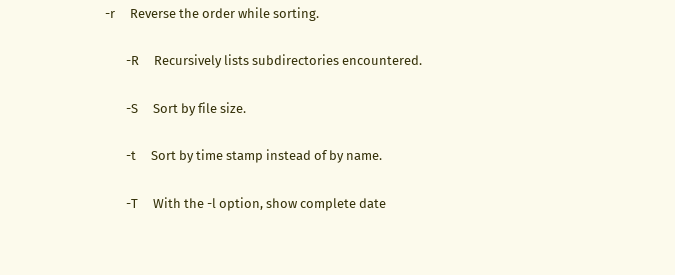-r     Reverse the order while sorting.

       -R     Recursively lists subdirectories encountered.

       -S     Sort by file size.

       -t     Sort by time stamp instead of by name.

       -T     With the -l option, show complete date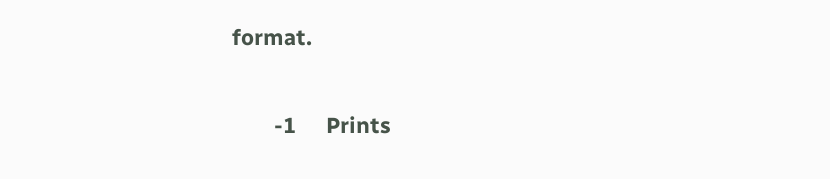format.

       -1     Prints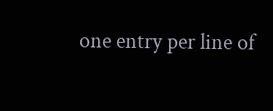one entry per line of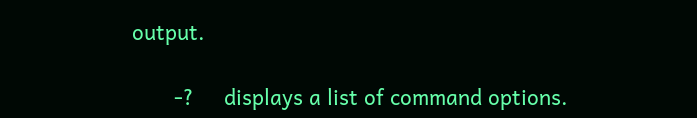output.

       -?     displays a list of command options.